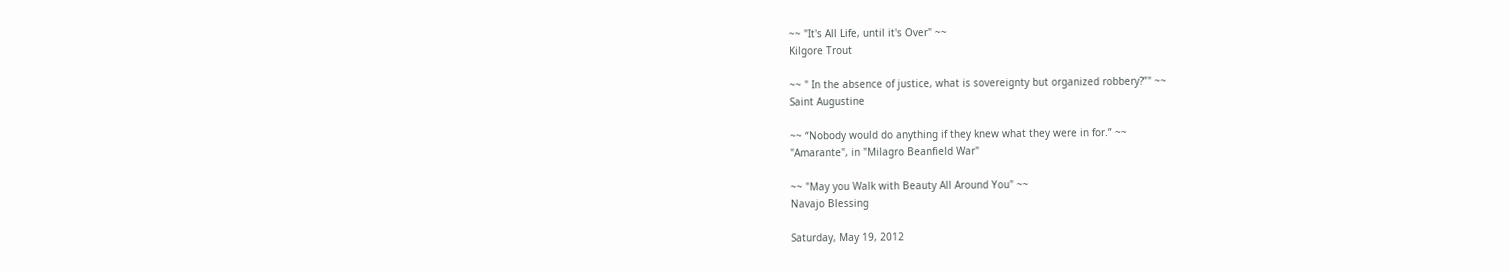~~ "It's All Life, until it's Over" ~~
Kilgore Trout

~~ " In the absence of justice, what is sovereignty but organized robbery?”" ~~
Saint Augustine

~~ “Nobody would do anything if they knew what they were in for.” ~~
"Amarante", in "Milagro Beanfield War"

~~ "May you Walk with Beauty All Around You" ~~
Navajo Blessing

Saturday, May 19, 2012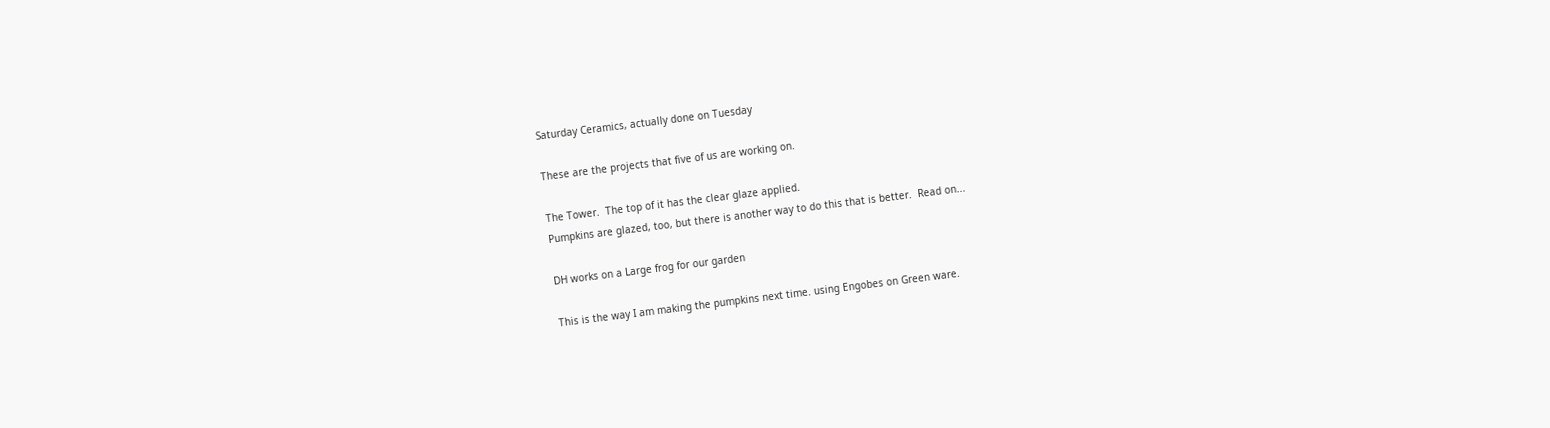Saturday Ceramics, actually done on Tuesday

These are the projects that five of us are working on.

The Tower.  The top of it has the clear glaze applied.
Pumpkins are glazed, too, but there is another way to do this that is better.  Read on...

DH works on a Large frog for our garden

This is the way I am making the pumpkins next time. using Engobes on Green ware.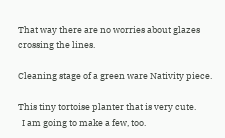That way there are no worries about glazes crossing the lines.

Cleaning stage of a green ware Nativity piece.

This tiny tortoise planter that is very cute.
  I am going to make a few, too.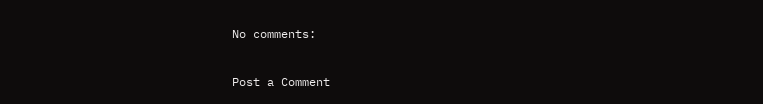No comments:

Post a Comment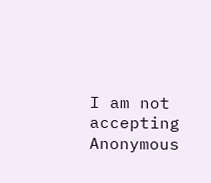I am not accepting Anonymous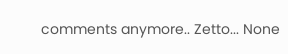comments anymore.. Zetto... None